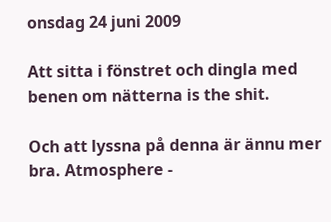onsdag 24 juni 2009

Att sitta i fönstret och dingla med benen om nätterna is the shit.

Och att lyssna på denna är ännu mer bra. Atmosphere -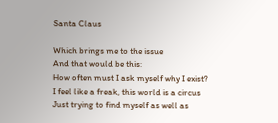Santa Claus

Which brings me to the issue
And that would be this:
How often must I ask myself why I exist?
I feel like a freak, this world is a circus
Just trying to find myself as well as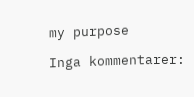my purpose

Inga kommentarer: